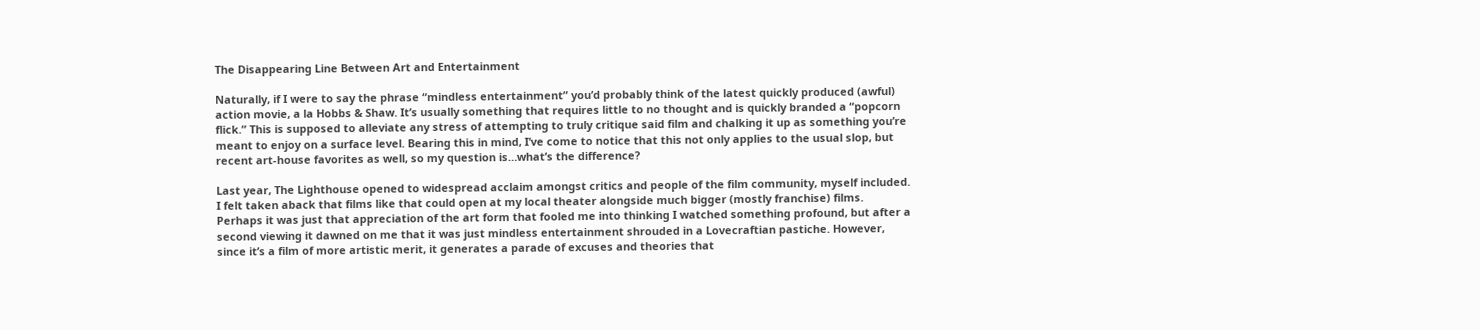The Disappearing Line Between Art and Entertainment

Naturally, if I were to say the phrase “mindless entertainment” you’d probably think of the latest quickly produced (awful) action movie, a la Hobbs & Shaw. It’s usually something that requires little to no thought and is quickly branded a “popcorn flick.” This is supposed to alleviate any stress of attempting to truly critique said film and chalking it up as something you’re meant to enjoy on a surface level. Bearing this in mind, I’ve come to notice that this not only applies to the usual slop, but recent art-house favorites as well, so my question is…what’s the difference?

Last year, The Lighthouse opened to widespread acclaim amongst critics and people of the film community, myself included. I felt taken aback that films like that could open at my local theater alongside much bigger (mostly franchise) films. Perhaps it was just that appreciation of the art form that fooled me into thinking I watched something profound, but after a second viewing it dawned on me that it was just mindless entertainment shrouded in a Lovecraftian pastiche. However, since it’s a film of more artistic merit, it generates a parade of excuses and theories that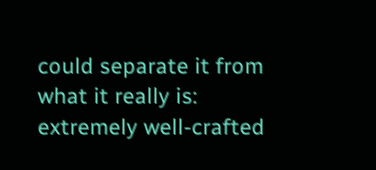could separate it from what it really is: extremely well-crafted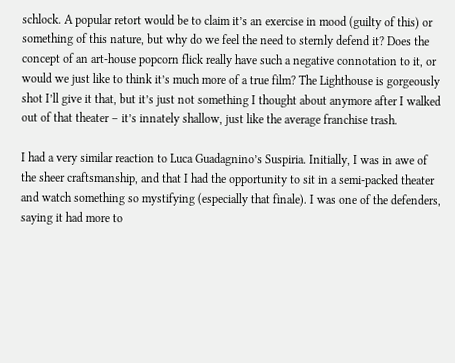schlock. A popular retort would be to claim it’s an exercise in mood (guilty of this) or something of this nature, but why do we feel the need to sternly defend it? Does the concept of an art-house popcorn flick really have such a negative connotation to it, or would we just like to think it’s much more of a true film? The Lighthouse is gorgeously shot I’ll give it that, but it’s just not something I thought about anymore after I walked out of that theater – it’s innately shallow, just like the average franchise trash.

I had a very similar reaction to Luca Guadagnino’s Suspiria. Initially, I was in awe of the sheer craftsmanship, and that I had the opportunity to sit in a semi-packed theater and watch something so mystifying (especially that finale). I was one of the defenders, saying it had more to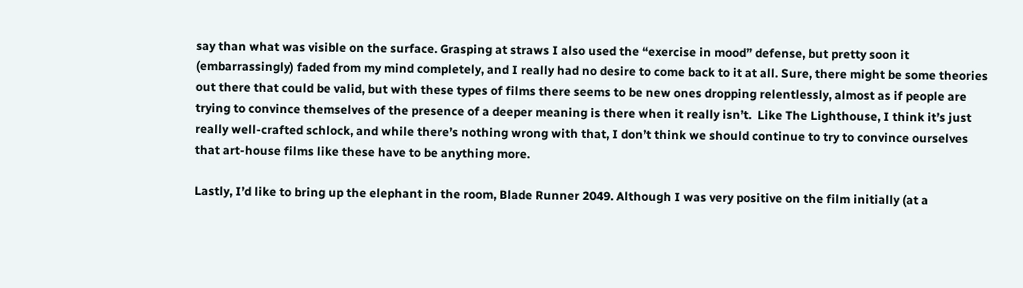say than what was visible on the surface. Grasping at straws I also used the “exercise in mood” defense, but pretty soon it (embarrassingly) faded from my mind completely, and I really had no desire to come back to it at all. Sure, there might be some theories out there that could be valid, but with these types of films there seems to be new ones dropping relentlessly, almost as if people are trying to convince themselves of the presence of a deeper meaning is there when it really isn’t.  Like The Lighthouse, I think it’s just really well-crafted schlock, and while there’s nothing wrong with that, I don’t think we should continue to try to convince ourselves that art-house films like these have to be anything more.

Lastly, I’d like to bring up the elephant in the room, Blade Runner 2049. Although I was very positive on the film initially (at a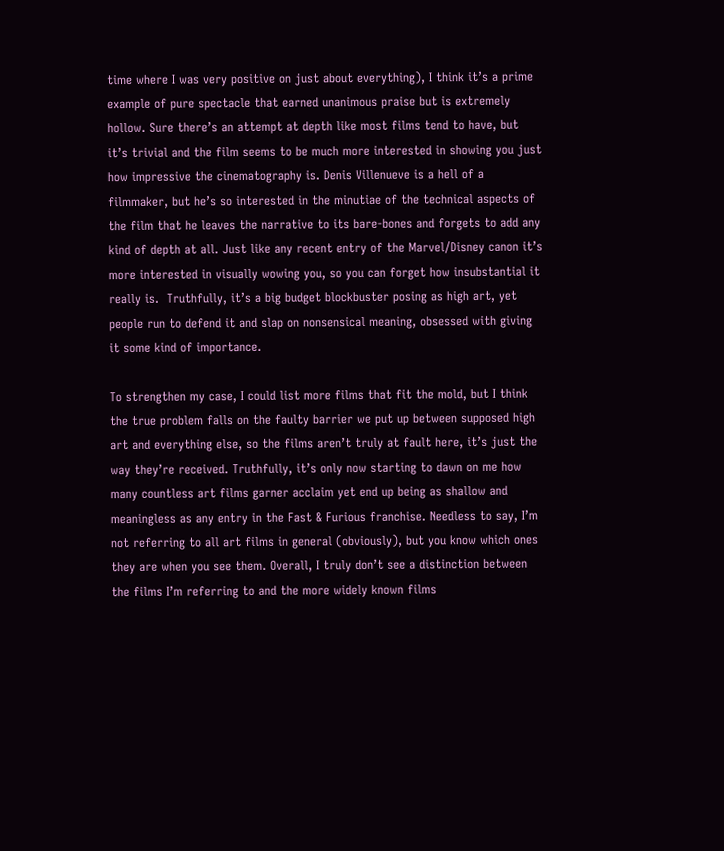time where I was very positive on just about everything), I think it’s a prime example of pure spectacle that earned unanimous praise but is extremely hollow. Sure there’s an attempt at depth like most films tend to have, but it’s trivial and the film seems to be much more interested in showing you just how impressive the cinematography is. Denis Villenueve is a hell of a filmmaker, but he’s so interested in the minutiae of the technical aspects of the film that he leaves the narrative to its bare-bones and forgets to add any kind of depth at all. Just like any recent entry of the Marvel/Disney canon it’s more interested in visually wowing you, so you can forget how insubstantial it really is.  Truthfully, it’s a big budget blockbuster posing as high art, yet people run to defend it and slap on nonsensical meaning, obsessed with giving it some kind of importance.

To strengthen my case, I could list more films that fit the mold, but I think the true problem falls on the faulty barrier we put up between supposed high art and everything else, so the films aren’t truly at fault here, it’s just the way they’re received. Truthfully, it’s only now starting to dawn on me how many countless art films garner acclaim yet end up being as shallow and meaningless as any entry in the Fast & Furious franchise. Needless to say, I’m not referring to all art films in general (obviously), but you know which ones they are when you see them. Overall, I truly don’t see a distinction between the films I’m referring to and the more widely known films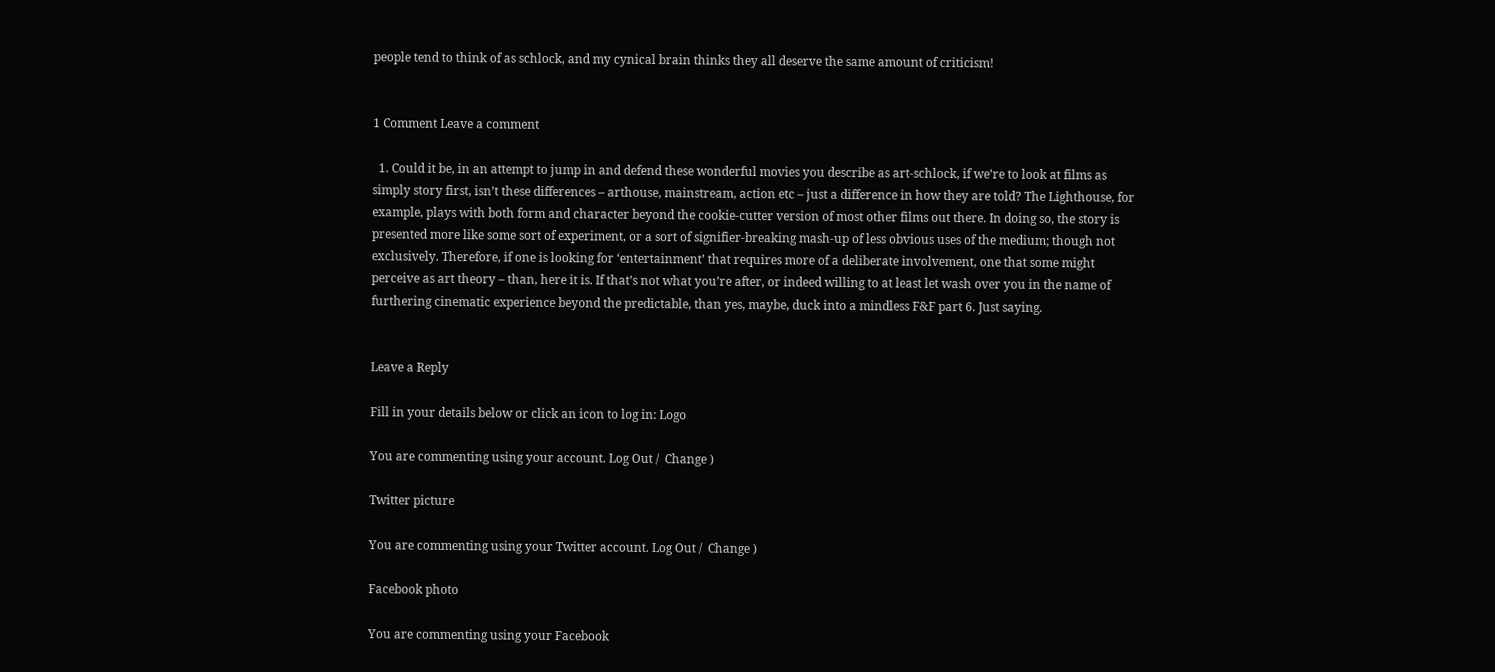people tend to think of as schlock, and my cynical brain thinks they all deserve the same amount of criticism!


1 Comment Leave a comment

  1. Could it be, in an attempt to jump in and defend these wonderful movies you describe as art-schlock, if we’re to look at films as simply story first, isn’t these differences – arthouse, mainstream, action etc – just a difference in how they are told? The Lighthouse, for example, plays with both form and character beyond the cookie-cutter version of most other films out there. In doing so, the story is presented more like some sort of experiment, or a sort of signifier-breaking mash-up of less obvious uses of the medium; though not exclusively. Therefore, if one is looking for ‘entertainment’ that requires more of a deliberate involvement, one that some might perceive as art theory – than, here it is. If that’s not what you’re after, or indeed willing to at least let wash over you in the name of furthering cinematic experience beyond the predictable, than yes, maybe, duck into a mindless F&F part 6. Just saying.


Leave a Reply

Fill in your details below or click an icon to log in: Logo

You are commenting using your account. Log Out /  Change )

Twitter picture

You are commenting using your Twitter account. Log Out /  Change )

Facebook photo

You are commenting using your Facebook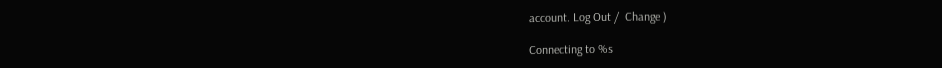account. Log Out /  Change )

Connecting to %s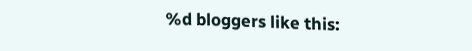%d bloggers like this: